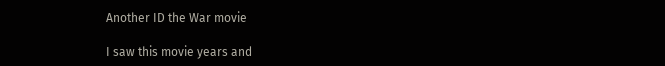Another ID the War movie

I saw this movie years and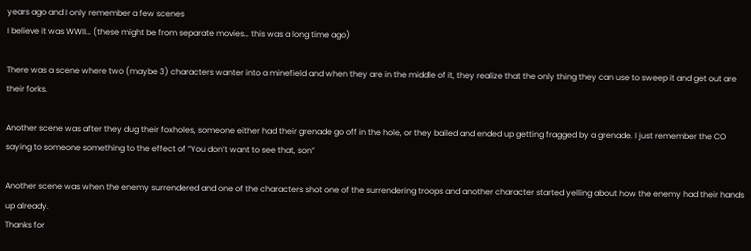years ago and I only remember a few scenes
I believe it was WWII… (these might be from separate movies… this was a long time ago)

There was a scene where two (maybe 3) characters wanter into a minefield and when they are in the middle of it, they realize that the only thing they can use to sweep it and get out are their forks.

Another scene was after they dug their foxholes, someone either had their grenade go off in the hole, or they bailed and ended up getting fragged by a grenade. I just remember the CO saying to someone something to the effect of “You don’t want to see that, son”

Another scene was when the enemy surrendered and one of the characters shot one of the surrendering troops and another character started yelling about how the enemy had their hands up already.
Thanks for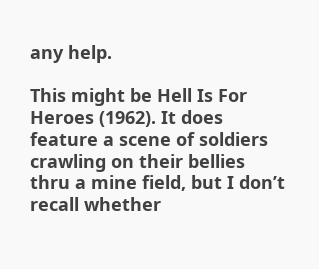any help.

This might be Hell Is For Heroes (1962). It does feature a scene of soldiers crawling on their bellies thru a mine field, but I don’t recall whether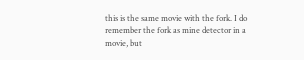this is the same movie with the fork. I do remember the fork as mine detector in a movie, but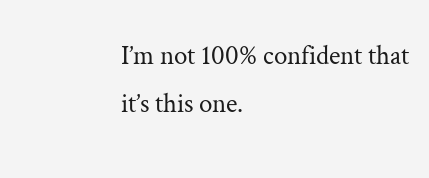I’m not 100% confident that it’s this one.